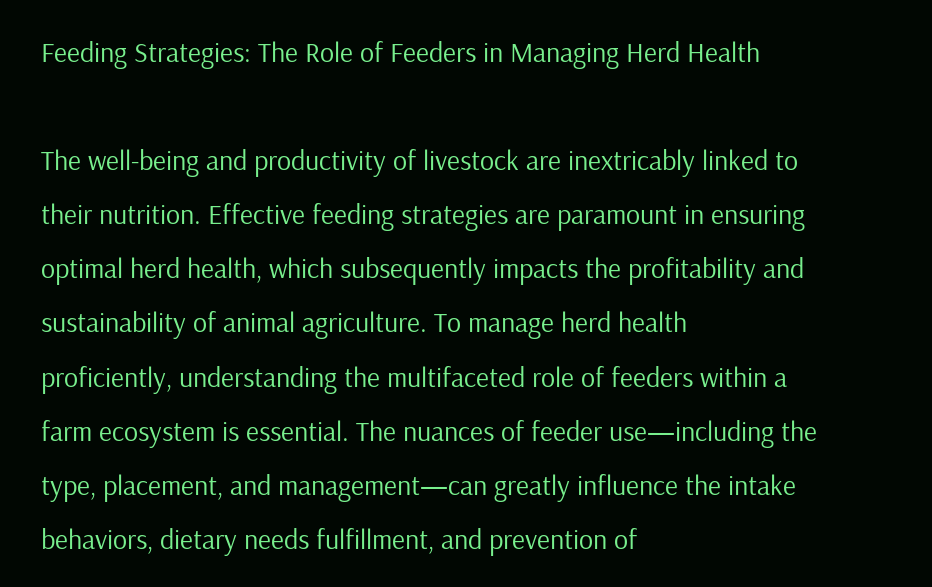Feeding Strategies: The Role of Feeders in Managing Herd Health

The well-being and productivity of livestock are inextricably linked to their nutrition. Effective feeding strategies are paramount in ensuring optimal herd health, which subsequently impacts the profitability and sustainability of animal agriculture. To manage herd health proficiently, understanding the multifaceted role of feeders within a farm ecosystem is essential. The nuances of feeder use—including the type, placement, and management—can greatly influence the intake behaviors, dietary needs fulfillment, and prevention of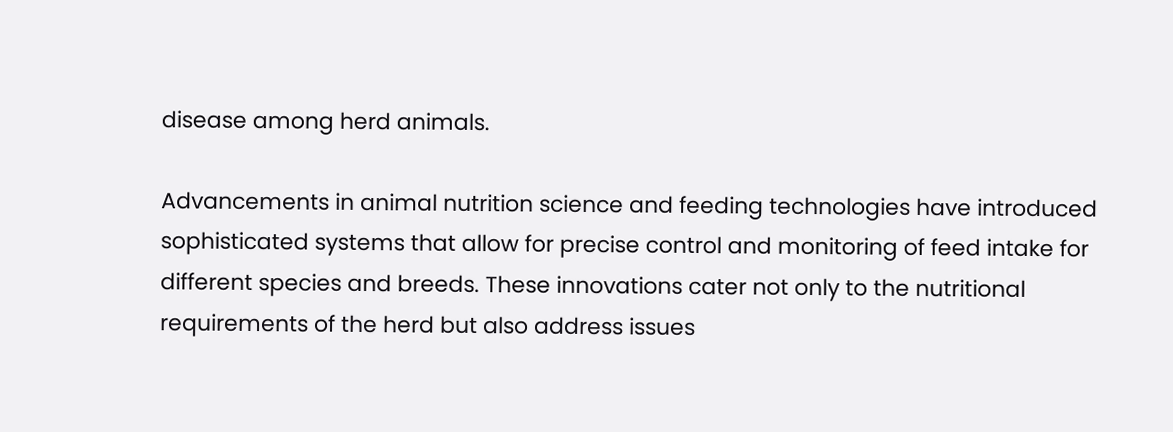disease among herd animals.

Advancements in animal nutrition science and feeding technologies have introduced sophisticated systems that allow for precise control and monitoring of feed intake for different species and breeds. These innovations cater not only to the nutritional requirements of the herd but also address issues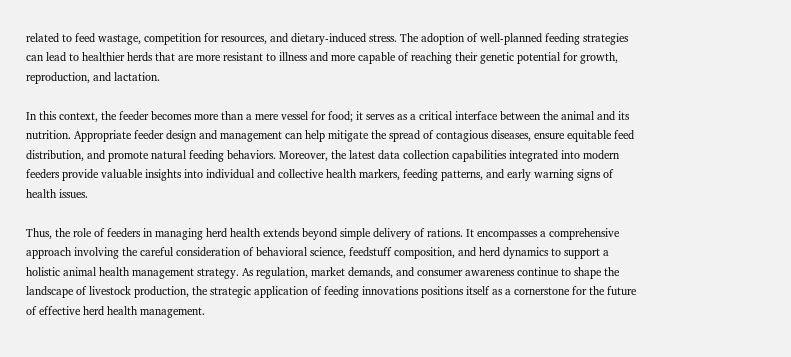related to feed wastage, competition for resources, and dietary-induced stress. The adoption of well-planned feeding strategies can lead to healthier herds that are more resistant to illness and more capable of reaching their genetic potential for growth, reproduction, and lactation.

In this context, the feeder becomes more than a mere vessel for food; it serves as a critical interface between the animal and its nutrition. Appropriate feeder design and management can help mitigate the spread of contagious diseases, ensure equitable feed distribution, and promote natural feeding behaviors. Moreover, the latest data collection capabilities integrated into modern feeders provide valuable insights into individual and collective health markers, feeding patterns, and early warning signs of health issues.

Thus, the role of feeders in managing herd health extends beyond simple delivery of rations. It encompasses a comprehensive approach involving the careful consideration of behavioral science, feedstuff composition, and herd dynamics to support a holistic animal health management strategy. As regulation, market demands, and consumer awareness continue to shape the landscape of livestock production, the strategic application of feeding innovations positions itself as a cornerstone for the future of effective herd health management.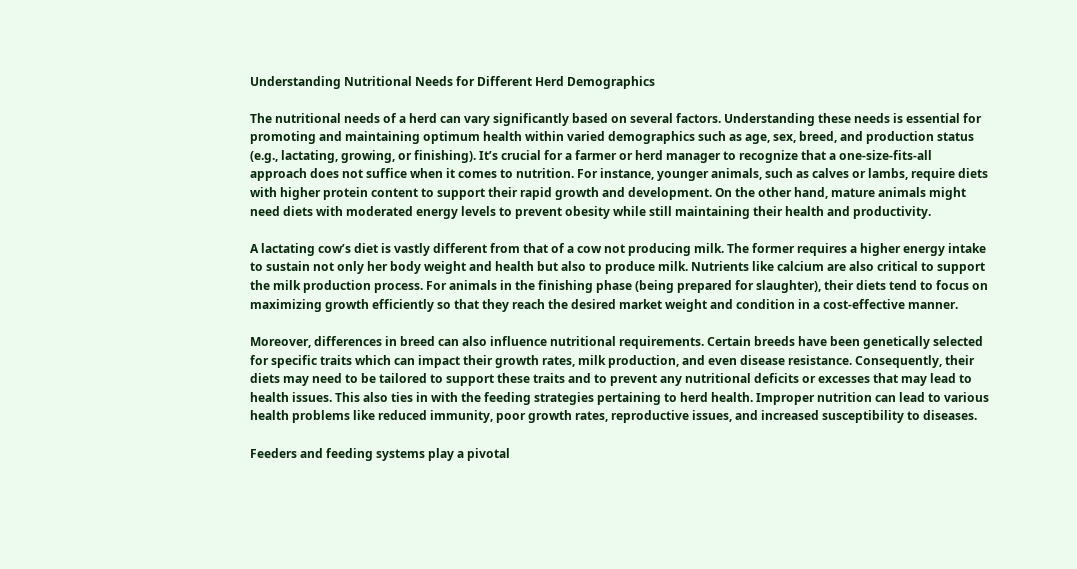Understanding Nutritional Needs for Different Herd Demographics

The nutritional needs of a herd can vary significantly based on several factors. Understanding these needs is essential for promoting and maintaining optimum health within varied demographics such as age, sex, breed, and production status (e.g., lactating, growing, or finishing). It’s crucial for a farmer or herd manager to recognize that a one-size-fits-all approach does not suffice when it comes to nutrition. For instance, younger animals, such as calves or lambs, require diets with higher protein content to support their rapid growth and development. On the other hand, mature animals might need diets with moderated energy levels to prevent obesity while still maintaining their health and productivity.

A lactating cow’s diet is vastly different from that of a cow not producing milk. The former requires a higher energy intake to sustain not only her body weight and health but also to produce milk. Nutrients like calcium are also critical to support the milk production process. For animals in the finishing phase (being prepared for slaughter), their diets tend to focus on maximizing growth efficiently so that they reach the desired market weight and condition in a cost-effective manner.

Moreover, differences in breed can also influence nutritional requirements. Certain breeds have been genetically selected for specific traits which can impact their growth rates, milk production, and even disease resistance. Consequently, their diets may need to be tailored to support these traits and to prevent any nutritional deficits or excesses that may lead to health issues. This also ties in with the feeding strategies pertaining to herd health. Improper nutrition can lead to various health problems like reduced immunity, poor growth rates, reproductive issues, and increased susceptibility to diseases.

Feeders and feeding systems play a pivotal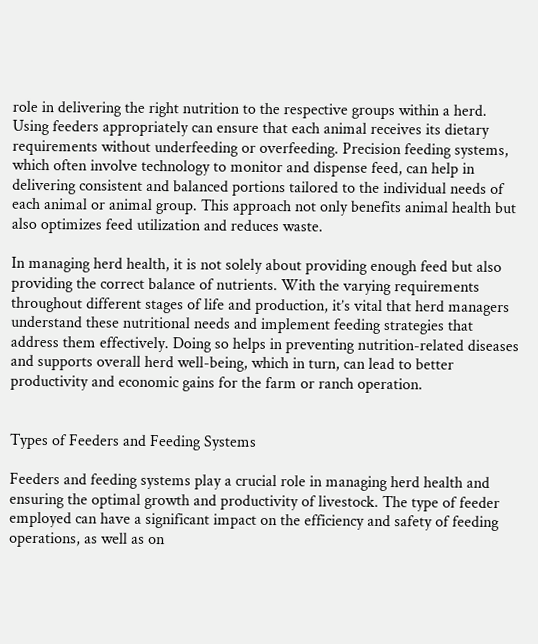role in delivering the right nutrition to the respective groups within a herd. Using feeders appropriately can ensure that each animal receives its dietary requirements without underfeeding or overfeeding. Precision feeding systems, which often involve technology to monitor and dispense feed, can help in delivering consistent and balanced portions tailored to the individual needs of each animal or animal group. This approach not only benefits animal health but also optimizes feed utilization and reduces waste.

In managing herd health, it is not solely about providing enough feed but also providing the correct balance of nutrients. With the varying requirements throughout different stages of life and production, it’s vital that herd managers understand these nutritional needs and implement feeding strategies that address them effectively. Doing so helps in preventing nutrition-related diseases and supports overall herd well-being, which in turn, can lead to better productivity and economic gains for the farm or ranch operation.


Types of Feeders and Feeding Systems

Feeders and feeding systems play a crucial role in managing herd health and ensuring the optimal growth and productivity of livestock. The type of feeder employed can have a significant impact on the efficiency and safety of feeding operations, as well as on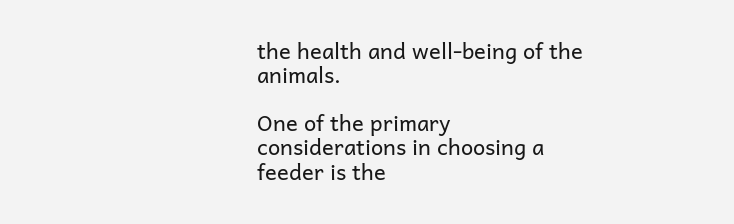the health and well-being of the animals.

One of the primary considerations in choosing a feeder is the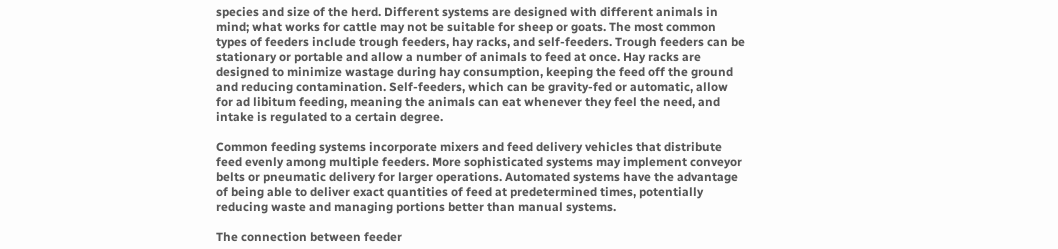species and size of the herd. Different systems are designed with different animals in mind; what works for cattle may not be suitable for sheep or goats. The most common types of feeders include trough feeders, hay racks, and self-feeders. Trough feeders can be stationary or portable and allow a number of animals to feed at once. Hay racks are designed to minimize wastage during hay consumption, keeping the feed off the ground and reducing contamination. Self-feeders, which can be gravity-fed or automatic, allow for ad libitum feeding, meaning the animals can eat whenever they feel the need, and intake is regulated to a certain degree.

Common feeding systems incorporate mixers and feed delivery vehicles that distribute feed evenly among multiple feeders. More sophisticated systems may implement conveyor belts or pneumatic delivery for larger operations. Automated systems have the advantage of being able to deliver exact quantities of feed at predetermined times, potentially reducing waste and managing portions better than manual systems.

The connection between feeder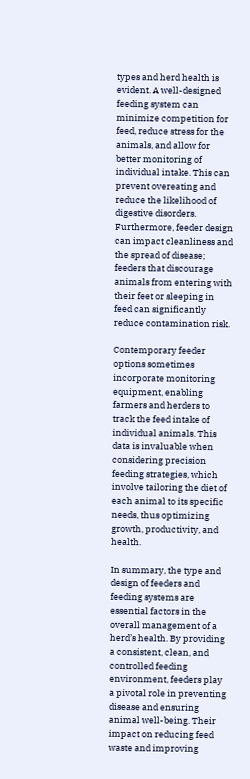types and herd health is evident. A well-designed feeding system can minimize competition for feed, reduce stress for the animals, and allow for better monitoring of individual intake. This can prevent overeating and reduce the likelihood of digestive disorders. Furthermore, feeder design can impact cleanliness and the spread of disease; feeders that discourage animals from entering with their feet or sleeping in feed can significantly reduce contamination risk.

Contemporary feeder options sometimes incorporate monitoring equipment, enabling farmers and herders to track the feed intake of individual animals. This data is invaluable when considering precision feeding strategies, which involve tailoring the diet of each animal to its specific needs, thus optimizing growth, productivity, and health.

In summary, the type and design of feeders and feeding systems are essential factors in the overall management of a herd’s health. By providing a consistent, clean, and controlled feeding environment, feeders play a pivotal role in preventing disease and ensuring animal well-being. Their impact on reducing feed waste and improving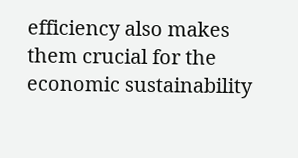efficiency also makes them crucial for the economic sustainability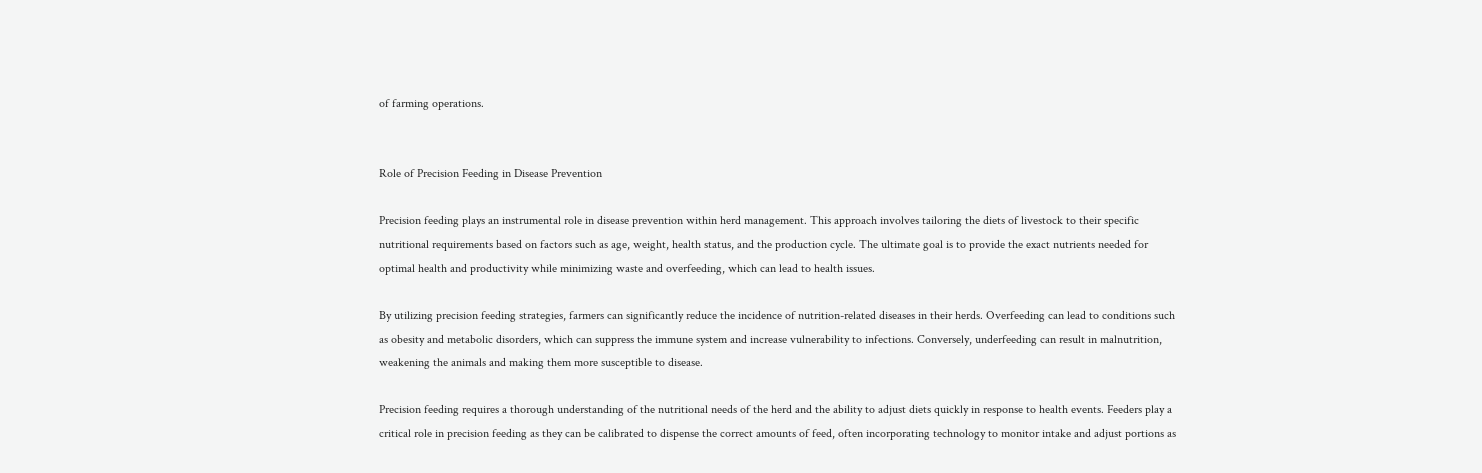of farming operations.


Role of Precision Feeding in Disease Prevention

Precision feeding plays an instrumental role in disease prevention within herd management. This approach involves tailoring the diets of livestock to their specific nutritional requirements based on factors such as age, weight, health status, and the production cycle. The ultimate goal is to provide the exact nutrients needed for optimal health and productivity while minimizing waste and overfeeding, which can lead to health issues.

By utilizing precision feeding strategies, farmers can significantly reduce the incidence of nutrition-related diseases in their herds. Overfeeding can lead to conditions such as obesity and metabolic disorders, which can suppress the immune system and increase vulnerability to infections. Conversely, underfeeding can result in malnutrition, weakening the animals and making them more susceptible to disease.

Precision feeding requires a thorough understanding of the nutritional needs of the herd and the ability to adjust diets quickly in response to health events. Feeders play a critical role in precision feeding as they can be calibrated to dispense the correct amounts of feed, often incorporating technology to monitor intake and adjust portions as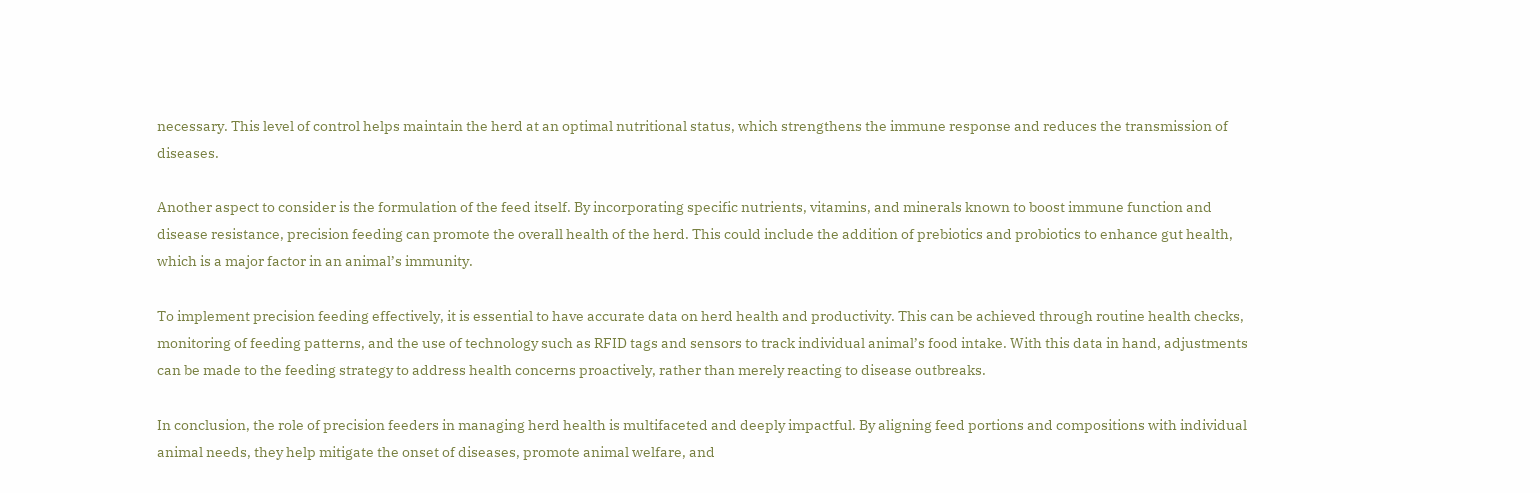necessary. This level of control helps maintain the herd at an optimal nutritional status, which strengthens the immune response and reduces the transmission of diseases.

Another aspect to consider is the formulation of the feed itself. By incorporating specific nutrients, vitamins, and minerals known to boost immune function and disease resistance, precision feeding can promote the overall health of the herd. This could include the addition of prebiotics and probiotics to enhance gut health, which is a major factor in an animal’s immunity.

To implement precision feeding effectively, it is essential to have accurate data on herd health and productivity. This can be achieved through routine health checks, monitoring of feeding patterns, and the use of technology such as RFID tags and sensors to track individual animal’s food intake. With this data in hand, adjustments can be made to the feeding strategy to address health concerns proactively, rather than merely reacting to disease outbreaks.

In conclusion, the role of precision feeders in managing herd health is multifaceted and deeply impactful. By aligning feed portions and compositions with individual animal needs, they help mitigate the onset of diseases, promote animal welfare, and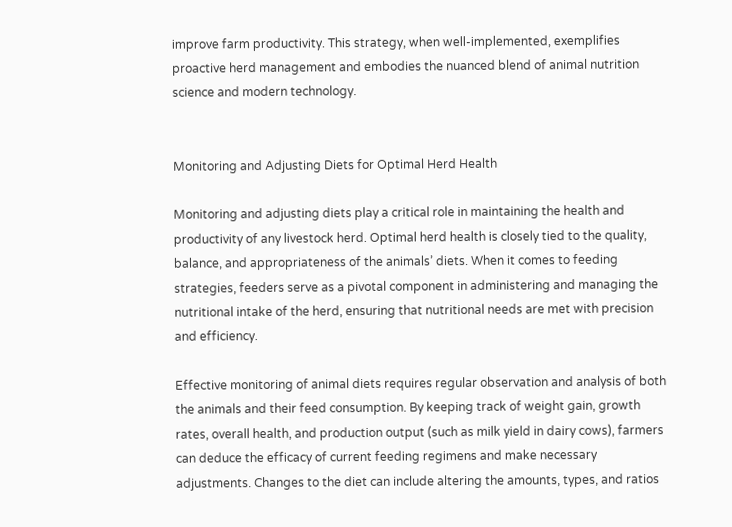improve farm productivity. This strategy, when well-implemented, exemplifies proactive herd management and embodies the nuanced blend of animal nutrition science and modern technology.


Monitoring and Adjusting Diets for Optimal Herd Health

Monitoring and adjusting diets play a critical role in maintaining the health and productivity of any livestock herd. Optimal herd health is closely tied to the quality, balance, and appropriateness of the animals’ diets. When it comes to feeding strategies, feeders serve as a pivotal component in administering and managing the nutritional intake of the herd, ensuring that nutritional needs are met with precision and efficiency.

Effective monitoring of animal diets requires regular observation and analysis of both the animals and their feed consumption. By keeping track of weight gain, growth rates, overall health, and production output (such as milk yield in dairy cows), farmers can deduce the efficacy of current feeding regimens and make necessary adjustments. Changes to the diet can include altering the amounts, types, and ratios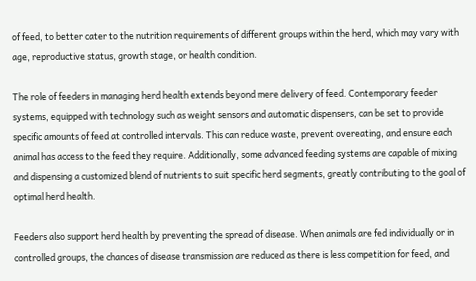of feed, to better cater to the nutrition requirements of different groups within the herd, which may vary with age, reproductive status, growth stage, or health condition.

The role of feeders in managing herd health extends beyond mere delivery of feed. Contemporary feeder systems, equipped with technology such as weight sensors and automatic dispensers, can be set to provide specific amounts of feed at controlled intervals. This can reduce waste, prevent overeating, and ensure each animal has access to the feed they require. Additionally, some advanced feeding systems are capable of mixing and dispensing a customized blend of nutrients to suit specific herd segments, greatly contributing to the goal of optimal herd health.

Feeders also support herd health by preventing the spread of disease. When animals are fed individually or in controlled groups, the chances of disease transmission are reduced as there is less competition for feed, and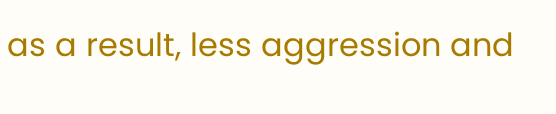as a result, less aggression and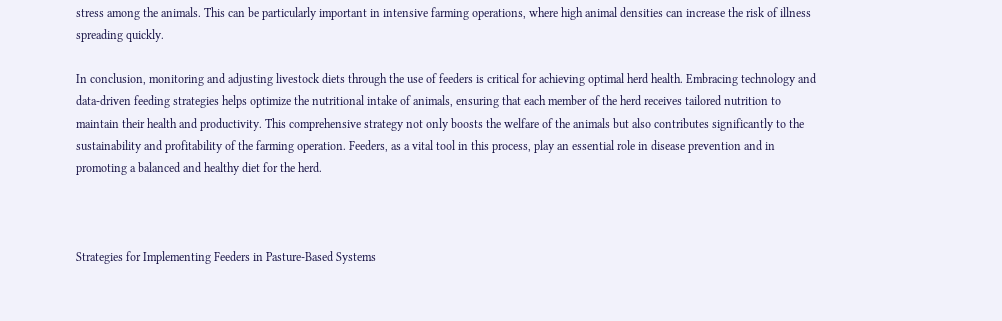stress among the animals. This can be particularly important in intensive farming operations, where high animal densities can increase the risk of illness spreading quickly.

In conclusion, monitoring and adjusting livestock diets through the use of feeders is critical for achieving optimal herd health. Embracing technology and data-driven feeding strategies helps optimize the nutritional intake of animals, ensuring that each member of the herd receives tailored nutrition to maintain their health and productivity. This comprehensive strategy not only boosts the welfare of the animals but also contributes significantly to the sustainability and profitability of the farming operation. Feeders, as a vital tool in this process, play an essential role in disease prevention and in promoting a balanced and healthy diet for the herd.



Strategies for Implementing Feeders in Pasture-Based Systems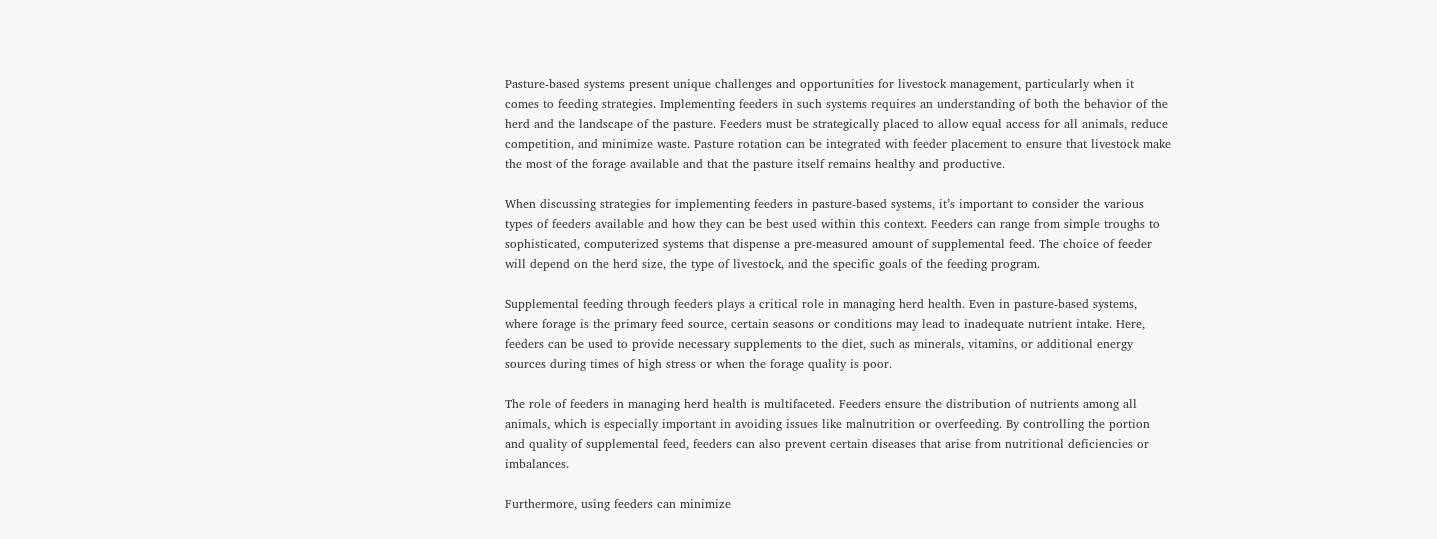Pasture-based systems present unique challenges and opportunities for livestock management, particularly when it comes to feeding strategies. Implementing feeders in such systems requires an understanding of both the behavior of the herd and the landscape of the pasture. Feeders must be strategically placed to allow equal access for all animals, reduce competition, and minimize waste. Pasture rotation can be integrated with feeder placement to ensure that livestock make the most of the forage available and that the pasture itself remains healthy and productive.

When discussing strategies for implementing feeders in pasture-based systems, it’s important to consider the various types of feeders available and how they can be best used within this context. Feeders can range from simple troughs to sophisticated, computerized systems that dispense a pre-measured amount of supplemental feed. The choice of feeder will depend on the herd size, the type of livestock, and the specific goals of the feeding program.

Supplemental feeding through feeders plays a critical role in managing herd health. Even in pasture-based systems, where forage is the primary feed source, certain seasons or conditions may lead to inadequate nutrient intake. Here, feeders can be used to provide necessary supplements to the diet, such as minerals, vitamins, or additional energy sources during times of high stress or when the forage quality is poor.

The role of feeders in managing herd health is multifaceted. Feeders ensure the distribution of nutrients among all animals, which is especially important in avoiding issues like malnutrition or overfeeding. By controlling the portion and quality of supplemental feed, feeders can also prevent certain diseases that arise from nutritional deficiencies or imbalances.

Furthermore, using feeders can minimize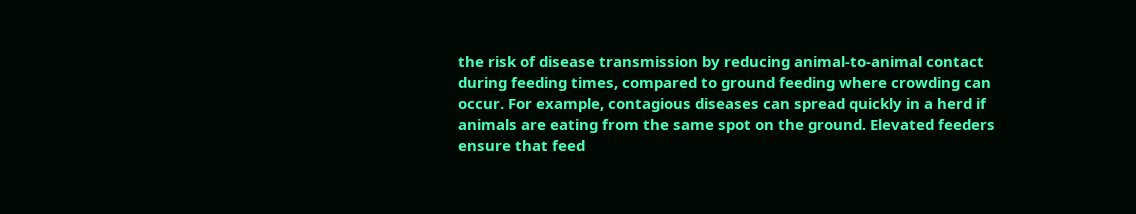the risk of disease transmission by reducing animal-to-animal contact during feeding times, compared to ground feeding where crowding can occur. For example, contagious diseases can spread quickly in a herd if animals are eating from the same spot on the ground. Elevated feeders ensure that feed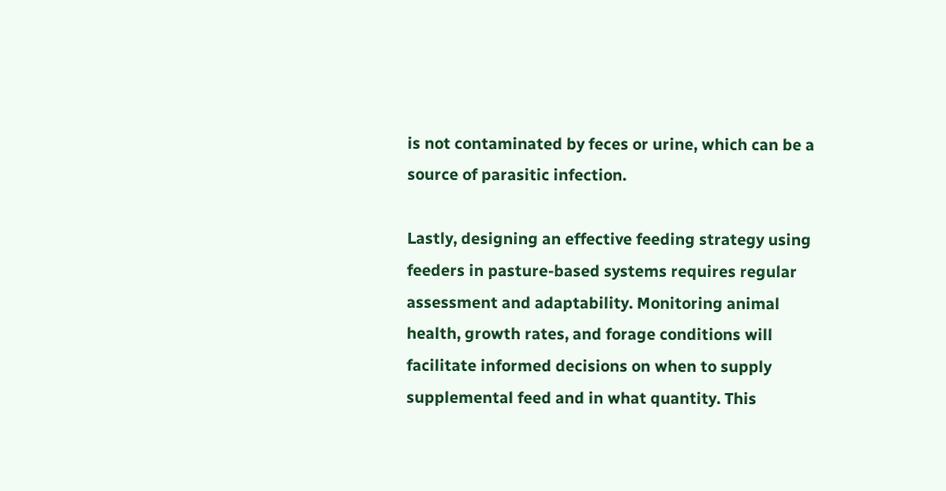is not contaminated by feces or urine, which can be a source of parasitic infection.

Lastly, designing an effective feeding strategy using feeders in pasture-based systems requires regular assessment and adaptability. Monitoring animal health, growth rates, and forage conditions will facilitate informed decisions on when to supply supplemental feed and in what quantity. This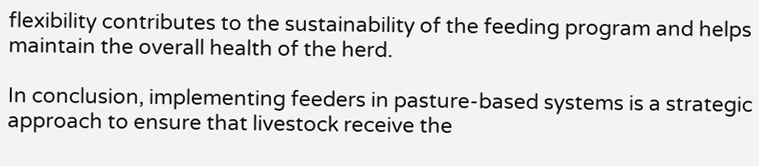flexibility contributes to the sustainability of the feeding program and helps maintain the overall health of the herd.

In conclusion, implementing feeders in pasture-based systems is a strategic approach to ensure that livestock receive the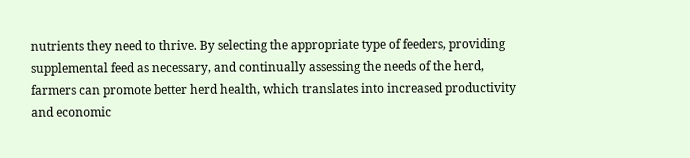nutrients they need to thrive. By selecting the appropriate type of feeders, providing supplemental feed as necessary, and continually assessing the needs of the herd, farmers can promote better herd health, which translates into increased productivity and economic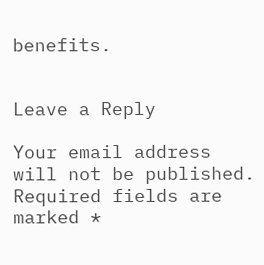benefits.


Leave a Reply

Your email address will not be published. Required fields are marked *